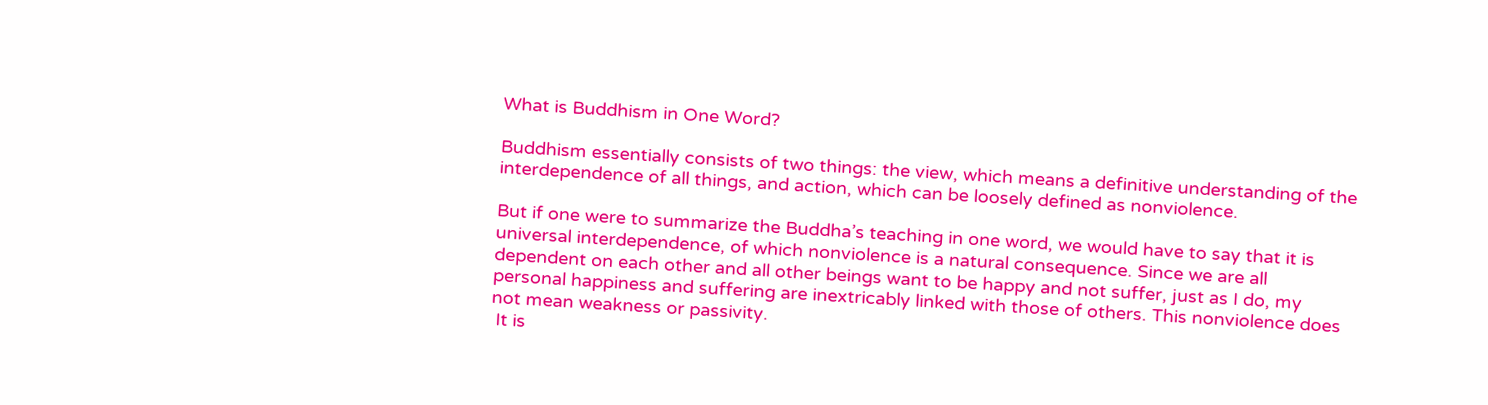What is Buddhism in One Word?

Buddhism essentially consists of two things: the view, which means a definitive understanding of the interdependence of all things, and action, which can be loosely defined as nonviolence.

But if one were to summarize the Buddha’s teaching in one word, we would have to say that it is universal interdependence, of which nonviolence is a natural consequence. Since we are all dependent on each other and all other beings want to be happy and not suffer, just as I do, my personal happiness and suffering are inextricably linked with those of others. This nonviolence does not mean weakness or passivity.
 It is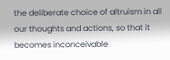the deliberate choice of altruism in all our thoughts and actions, so that it becomes inconceivable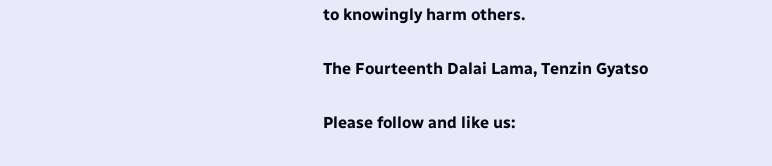to knowingly harm others.

The Fourteenth Dalai Lama, Tenzin Gyatso

Please follow and like us: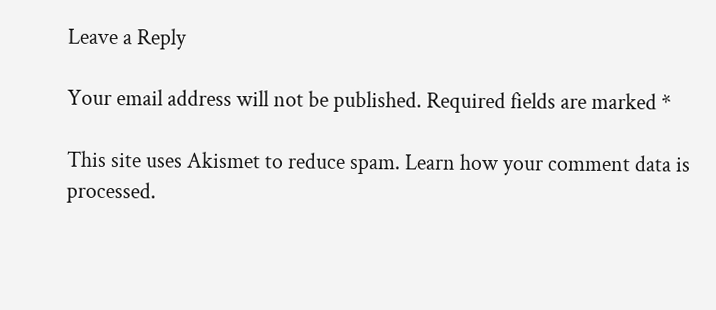Leave a Reply

Your email address will not be published. Required fields are marked *

This site uses Akismet to reduce spam. Learn how your comment data is processed.